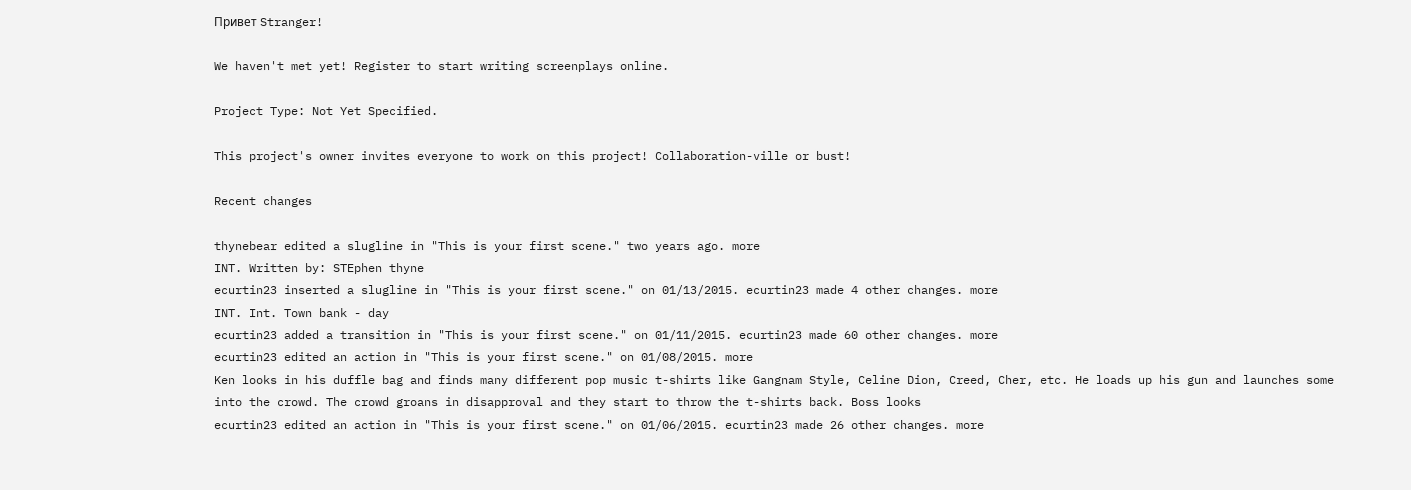Привет Stranger!

We haven't met yet! Register to start writing screenplays online.

Project Type: Not Yet Specified.

This project's owner invites everyone to work on this project! Collaboration-ville or bust!

Recent changes

thynebear edited a slugline in "This is your first scene." two years ago. more
INT. Written by: STEphen thyne
ecurtin23 inserted a slugline in "This is your first scene." on 01/13/2015. ecurtin23 made 4 other changes. more
INT. Int. Town bank - day
ecurtin23 added a transition in "This is your first scene." on 01/11/2015. ecurtin23 made 60 other changes. more
ecurtin23 edited an action in "This is your first scene." on 01/08/2015. more
Ken looks in his duffle bag and finds many different pop music t-shirts like Gangnam Style, Celine Dion, Creed, Cher, etc. He loads up his gun and launches some into the crowd. The crowd groans in disapproval and they start to throw the t-shirts back. Boss looks
ecurtin23 edited an action in "This is your first scene." on 01/06/2015. ecurtin23 made 26 other changes. more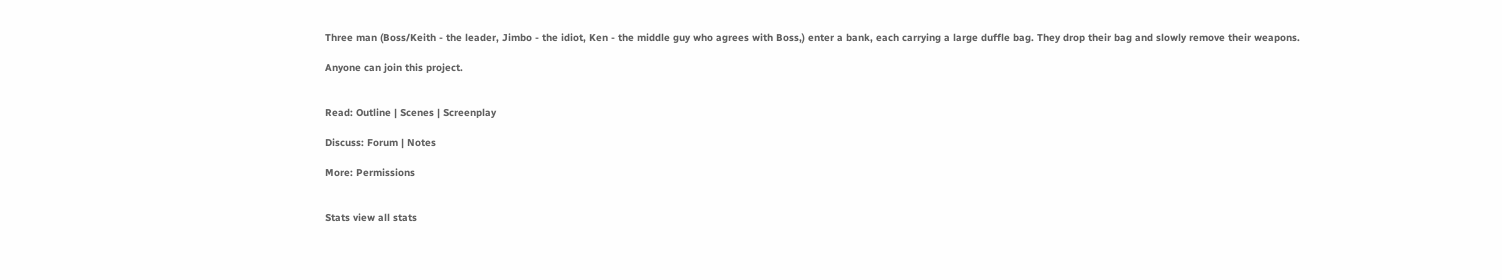Three man (Boss/Keith - the leader, Jimbo - the idiot, Ken - the middle guy who agrees with Boss,) enter a bank, each carrying a large duffle bag. They drop their bag and slowly remove their weapons.

Anyone can join this project.


Read: Outline | Scenes | Screenplay

Discuss: Forum | Notes

More: Permissions


Stats view all stats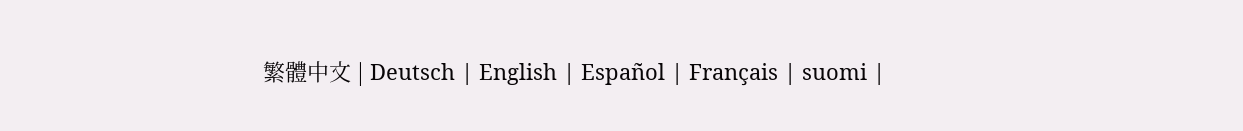繁體中文 | Deutsch | English | Español | Français | suomi |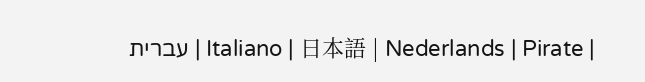עברית | Italiano | 日本語 | Nederlands | Pirate |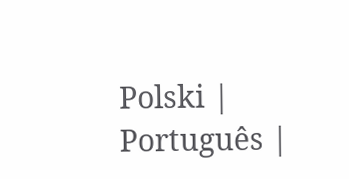Polski | Português |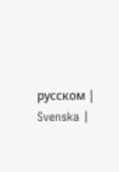русском | Svenska |